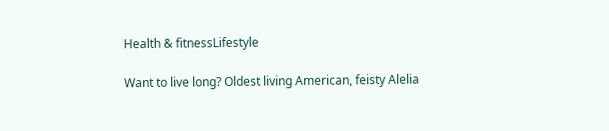Health & fitnessLifestyle

Want to live long? Oldest living American, feisty Alelia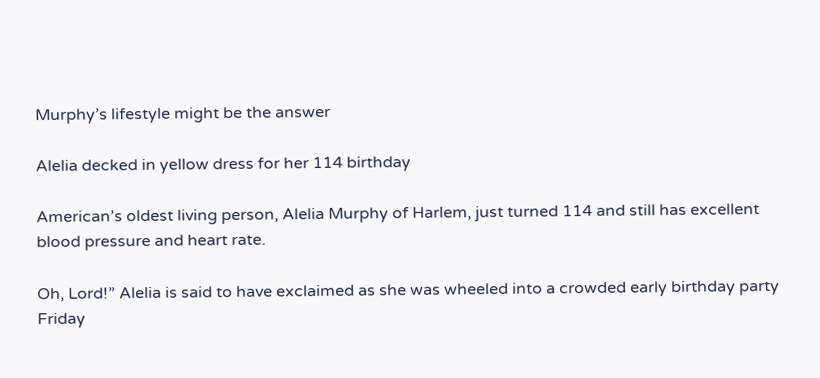Murphy’s lifestyle might be the answer

Alelia decked in yellow dress for her 114 birthday

American’s oldest living person, Alelia Murphy of Harlem, just turned 114 and still has excellent blood pressure and heart rate.

Oh, Lord!” Alelia is said to have exclaimed as she was wheeled into a crowded early birthday party Friday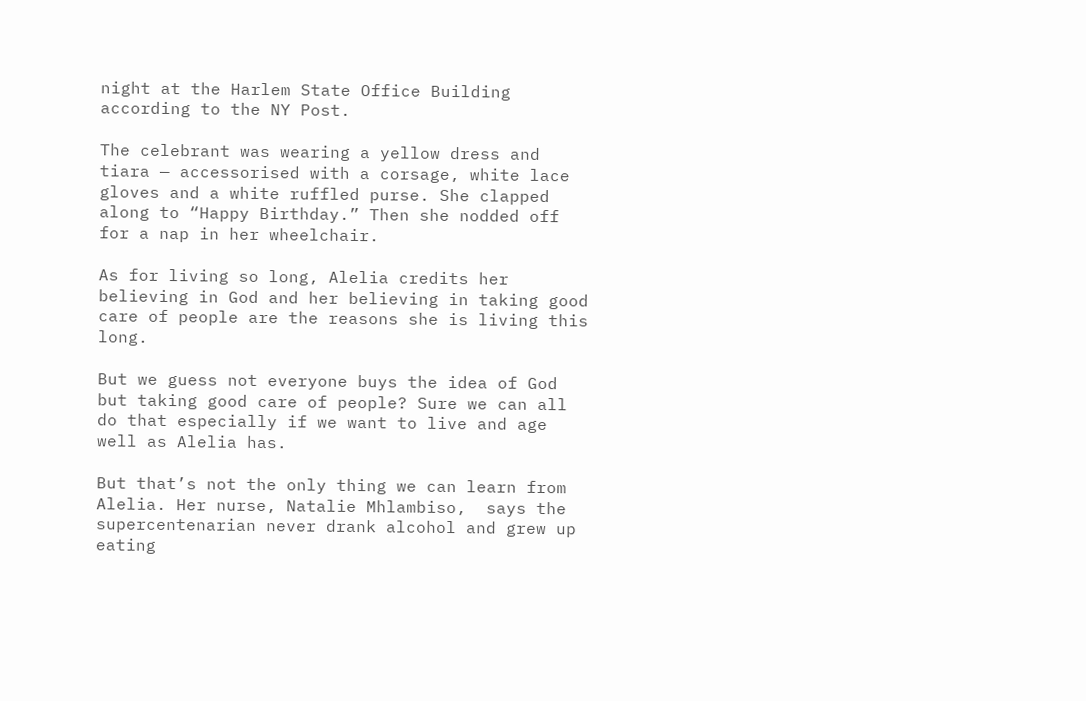night at the Harlem State Office Building according to the NY Post.

The celebrant was wearing a yellow dress and tiara — accessorised with a corsage, white lace gloves and a white ruffled purse. She clapped along to “Happy Birthday.” Then she nodded off for a nap in her wheelchair.

As for living so long, Alelia credits her believing in God and her believing in taking good care of people are the reasons she is living this long.

But we guess not everyone buys the idea of God but taking good care of people? Sure we can all do that especially if we want to live and age well as Alelia has.

But that’s not the only thing we can learn from Alelia. Her nurse, Natalie Mhlambiso,  says the supercentenarian never drank alcohol and grew up eating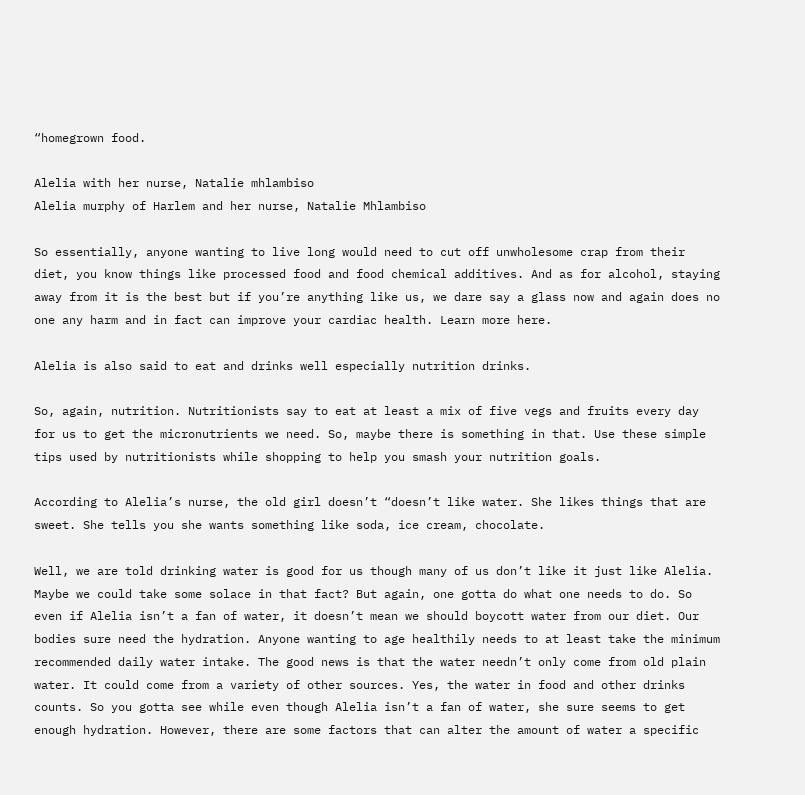“homegrown food.

Alelia with her nurse, Natalie mhlambiso
Alelia murphy of Harlem and her nurse, Natalie Mhlambiso

So essentially, anyone wanting to live long would need to cut off unwholesome crap from their diet, you know things like processed food and food chemical additives. And as for alcohol, staying away from it is the best but if you’re anything like us, we dare say a glass now and again does no one any harm and in fact can improve your cardiac health. Learn more here.

Alelia is also said to eat and drinks well especially nutrition drinks.

So, again, nutrition. Nutritionists say to eat at least a mix of five vegs and fruits every day for us to get the micronutrients we need. So, maybe there is something in that. Use these simple tips used by nutritionists while shopping to help you smash your nutrition goals.

According to Alelia’s nurse, the old girl doesn’t “doesn’t like water. She likes things that are sweet. She tells you she wants something like soda, ice cream, chocolate.

Well, we are told drinking water is good for us though many of us don’t like it just like Alelia. Maybe we could take some solace in that fact? But again, one gotta do what one needs to do. So even if Alelia isn’t a fan of water, it doesn’t mean we should boycott water from our diet. Our bodies sure need the hydration. Anyone wanting to age healthily needs to at least take the minimum recommended daily water intake. The good news is that the water needn’t only come from old plain water. It could come from a variety of other sources. Yes, the water in food and other drinks counts. So you gotta see while even though Alelia isn’t a fan of water, she sure seems to get enough hydration. However, there are some factors that can alter the amount of water a specific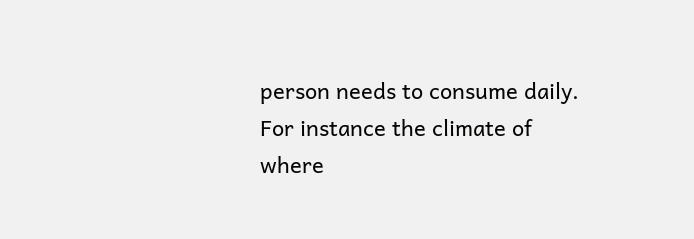person needs to consume daily. For instance the climate of where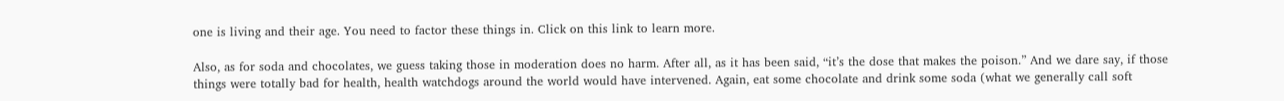one is living and their age. You need to factor these things in. Click on this link to learn more.

Also, as for soda and chocolates, we guess taking those in moderation does no harm. After all, as it has been said, “it’s the dose that makes the poison.” And we dare say, if those things were totally bad for health, health watchdogs around the world would have intervened. Again, eat some chocolate and drink some soda (what we generally call soft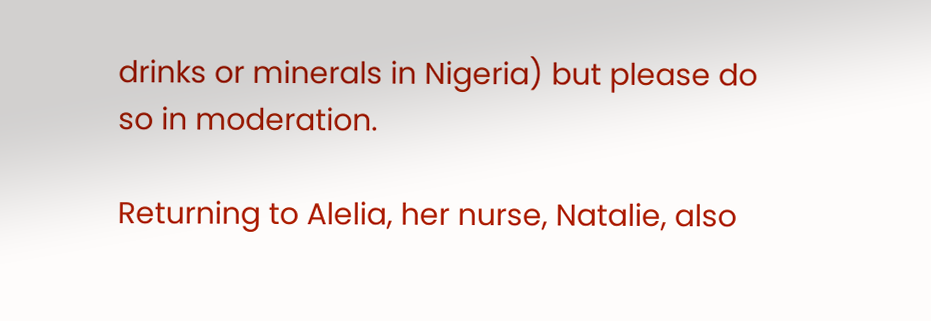drinks or minerals in Nigeria) but please do so in moderation.

Returning to Alelia, her nurse, Natalie, also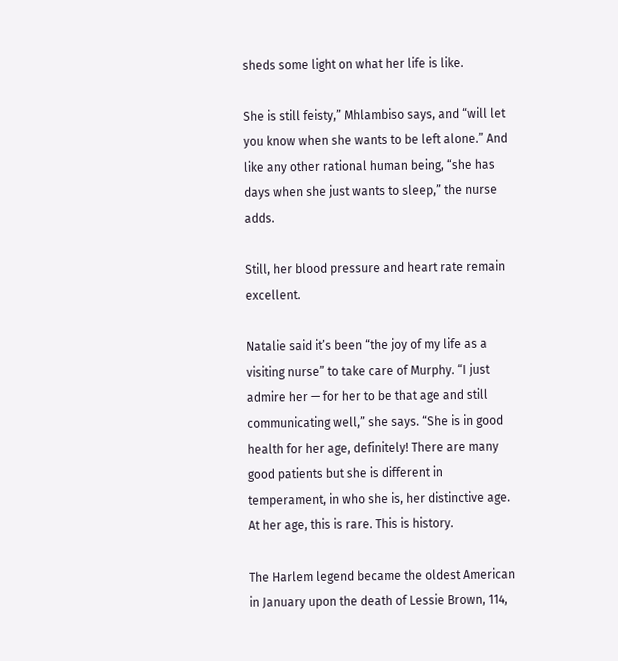sheds some light on what her life is like.

She is still feisty,” Mhlambiso says, and “will let you know when she wants to be left alone.” And like any other rational human being, “she has days when she just wants to sleep,” the nurse adds.

Still, her blood pressure and heart rate remain excellent.

Natalie said it’s been “the joy of my life as a visiting nurse” to take care of Murphy. “I just admire her — for her to be that age and still communicating well,” she says. “She is in good health for her age, definitely! There are many good patients but she is different in temperament, in who she is, her distinctive age. At her age, this is rare. This is history.

The Harlem legend became the oldest American in January upon the death of Lessie Brown, 114,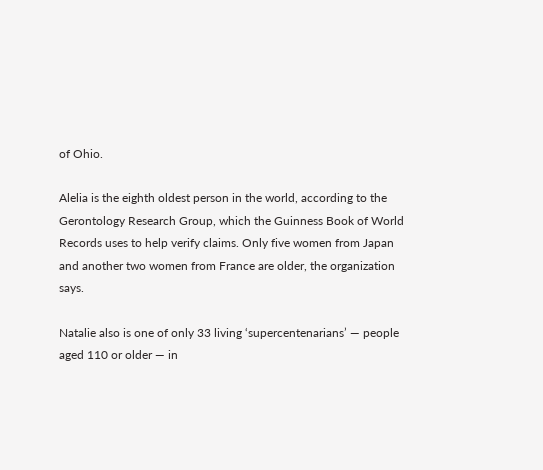of Ohio.

Alelia is the eighth oldest person in the world, according to the Gerontology Research Group, which the Guinness Book of World Records uses to help verify claims. Only five women from Japan and another two women from France are older, the organization says.

Natalie also is one of only 33 living ‘supercentenarians’ — people aged 110 or older — in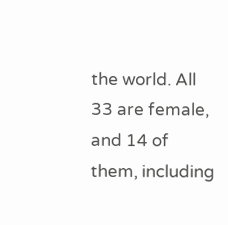the world. All 33 are female, and 14 of them, including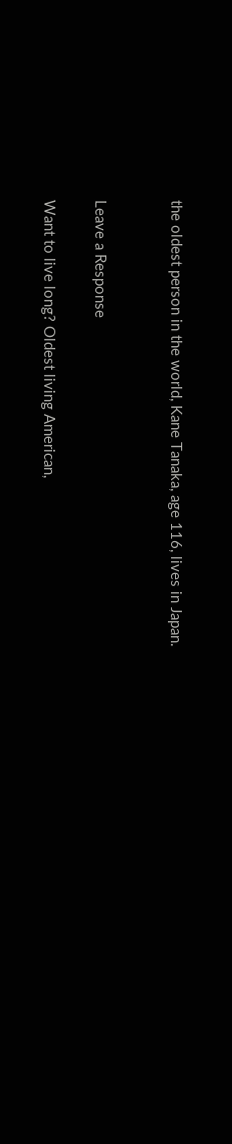the oldest person in the world, Kane Tanaka, age 116, lives in Japan.


Leave a Response

Want to live long? Oldest living American,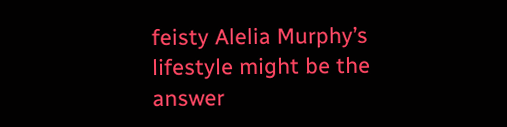feisty Alelia Murphy’s lifestyle might be the answer